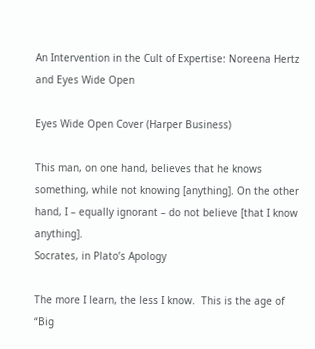An Intervention in the Cult of Expertise: Noreena Hertz and Eyes Wide Open

Eyes Wide Open Cover (Harper Business)

This man, on one hand, believes that he knows something, while not knowing [anything]. On the other hand, I – equally ignorant – do not believe [that I know anything].
Socrates, in Plato’s Apology

The more I learn, the less I know.  This is the age of “Big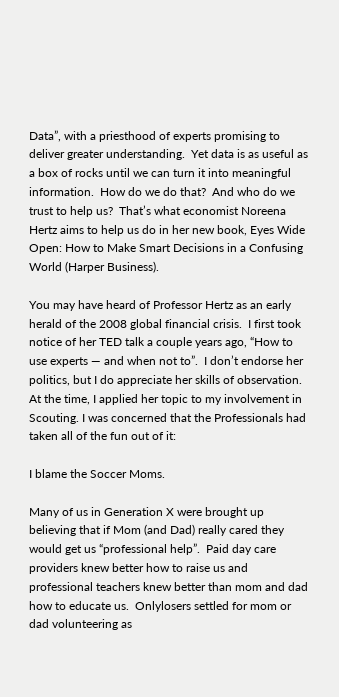Data”, with a priesthood of experts promising to deliver greater understanding.  Yet data is as useful as a box of rocks until we can turn it into meaningful information.  How do we do that?  And who do we trust to help us?  That’s what economist Noreena Hertz aims to help us do in her new book, Eyes Wide Open: How to Make Smart Decisions in a Confusing World (Harper Business).

You may have heard of Professor Hertz as an early herald of the 2008 global financial crisis.  I first took notice of her TED talk a couple years ago, “How to use experts — and when not to”.  I don’t endorse her politics, but I do appreciate her skills of observation.  At the time, I applied her topic to my involvement in Scouting. I was concerned that the Professionals had taken all of the fun out of it:

I blame the Soccer Moms.

Many of us in Generation X were brought up believing that if Mom (and Dad) really cared they would get us “professional help”.  Paid day care providers knew better how to raise us and professional teachers knew better than mom and dad how to educate us.  Onlylosers settled for mom or dad volunteering as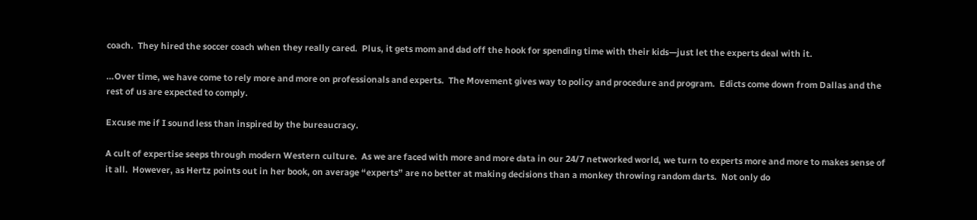coach.  They hired the soccer coach when they really cared.  Plus, it gets mom and dad off the hook for spending time with their kids—just let the experts deal with it.

…Over time, we have come to rely more and more on professionals and experts.  The Movement gives way to policy and procedure and program.  Edicts come down from Dallas and the rest of us are expected to comply.

Excuse me if I sound less than inspired by the bureaucracy.

A cult of expertise seeps through modern Western culture.  As we are faced with more and more data in our 24/7 networked world, we turn to experts more and more to makes sense of it all.  However, as Hertz points out in her book, on average “experts” are no better at making decisions than a monkey throwing random darts.  Not only do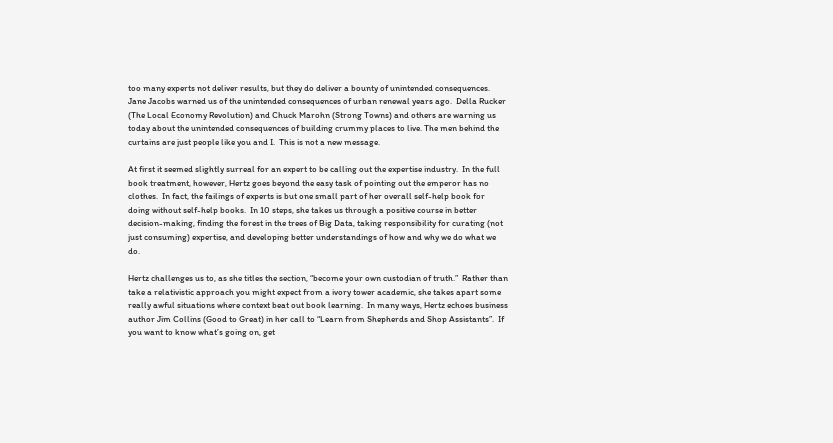too many experts not deliver results, but they do deliver a bounty of unintended consequences.  Jane Jacobs warned us of the unintended consequences of urban renewal years ago.  Della Rucker (The Local Economy Revolution) and Chuck Marohn (Strong Towns) and others are warning us today about the unintended consequences of building crummy places to live. The men behind the curtains are just people like you and I.  This is not a new message.

At first it seemed slightly surreal for an expert to be calling out the expertise industry.  In the full book treatment, however, Hertz goes beyond the easy task of pointing out the emperor has no clothes.  In fact, the failings of experts is but one small part of her overall self-help book for doing without self-help books.  In 10 steps, she takes us through a positive course in better decision-making, finding the forest in the trees of Big Data, taking responsibility for curating (not just consuming) expertise, and developing better understandings of how and why we do what we do.

Hertz challenges us to, as she titles the section, “become your own custodian of truth.”  Rather than take a relativistic approach you might expect from a ivory tower academic, she takes apart some really awful situations where context beat out book learning.  In many ways, Hertz echoes business author Jim Collins (Good to Great) in her call to “Learn from Shepherds and Shop Assistants”.  If you want to know what’s going on, get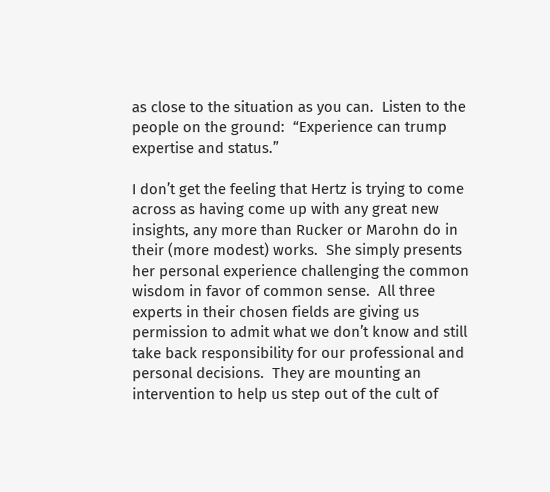as close to the situation as you can.  Listen to the people on the ground:  “Experience can trump expertise and status.”

I don’t get the feeling that Hertz is trying to come across as having come up with any great new insights, any more than Rucker or Marohn do in their (more modest) works.  She simply presents her personal experience challenging the common wisdom in favor of common sense.  All three experts in their chosen fields are giving us permission to admit what we don’t know and still take back responsibility for our professional and personal decisions.  They are mounting an intervention to help us step out of the cult of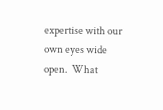expertise with our own eyes wide open.  What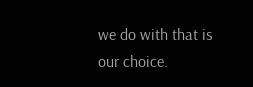we do with that is our choice.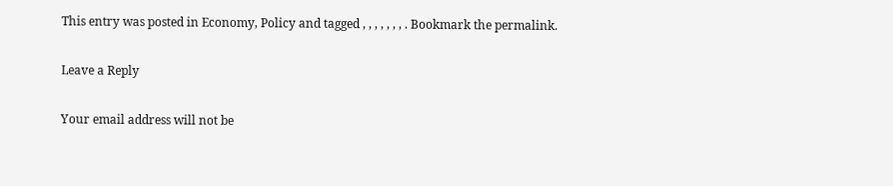This entry was posted in Economy, Policy and tagged , , , , , , , . Bookmark the permalink.

Leave a Reply

Your email address will not be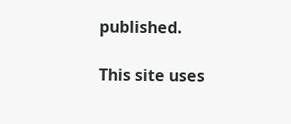published.

This site uses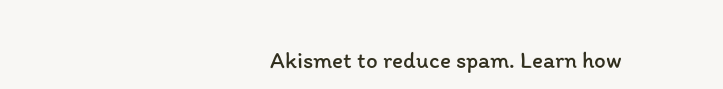Akismet to reduce spam. Learn how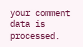your comment data is processed.